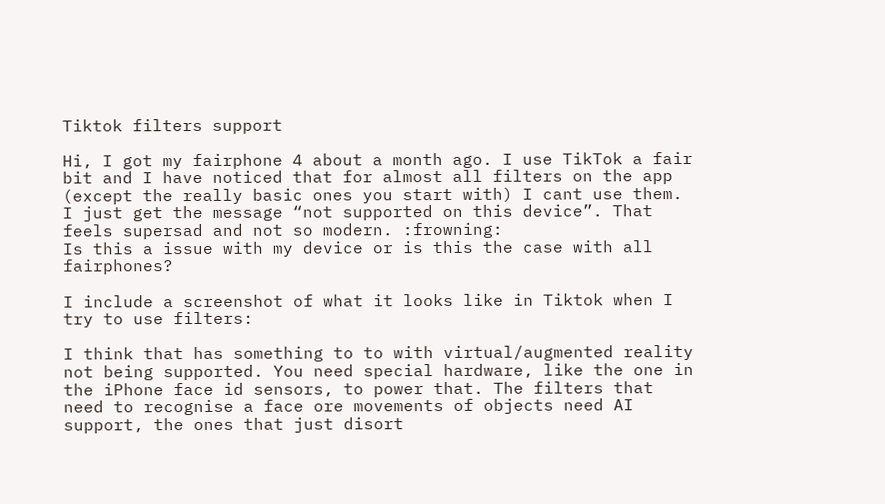Tiktok filters support

Hi, I got my fairphone 4 about a month ago. I use TikTok a fair bit and I have noticed that for almost all filters on the app (except the really basic ones you start with) I cant use them. I just get the message “not supported on this device”. That feels supersad and not so modern. :frowning:
Is this a issue with my device or is this the case with all fairphones?

I include a screenshot of what it looks like in Tiktok when I try to use filters:

I think that has something to to with virtual/augmented reality not being supported. You need special hardware, like the one in the iPhone face id sensors, to power that. The filters that need to recognise a face ore movements of objects need AI support, the ones that just disort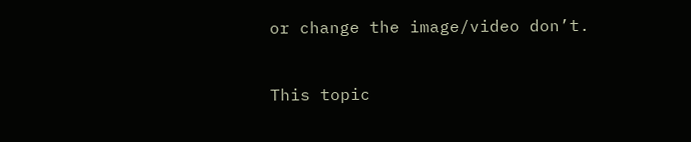or change the image/video don’t.


This topic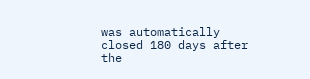was automatically closed 180 days after the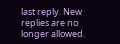last reply. New replies are no longer allowed.